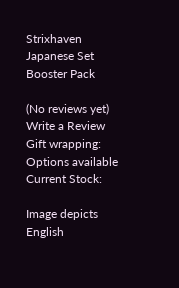Strixhaven Japanese Set Booster Pack

(No reviews yet) Write a Review
Gift wrapping:
Options available
Current Stock:

Image depicts English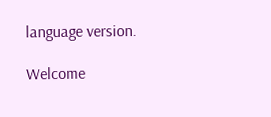language version.

Welcome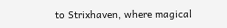to Strixhaven, where magical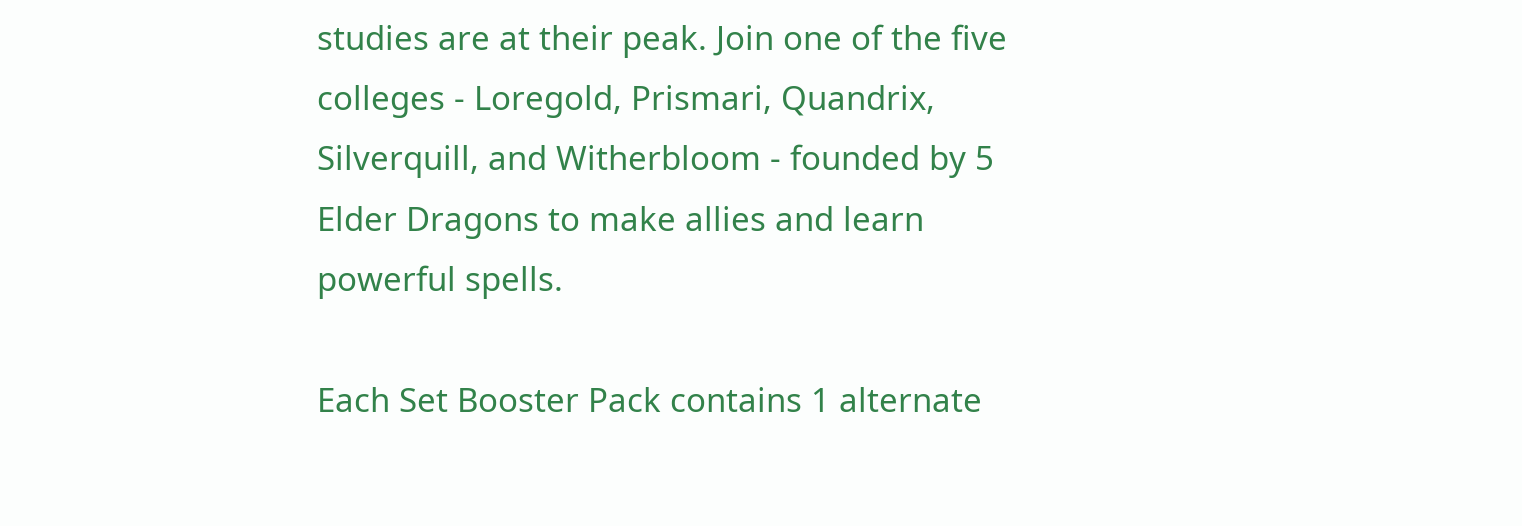studies are at their peak. Join one of the five colleges - Loregold, Prismari, Quandrix, Silverquill, and Witherbloom - founded by 5 Elder Dragons to make allies and learn powerful spells.

Each Set Booster Pack contains 1 alternate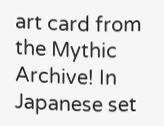art card from the Mythic Archive! In Japanese set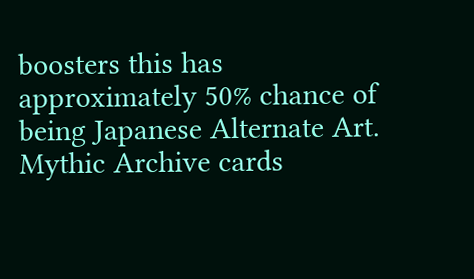boosters this has approximately 50% chance of being Japanese Alternate Art. Mythic Archive cards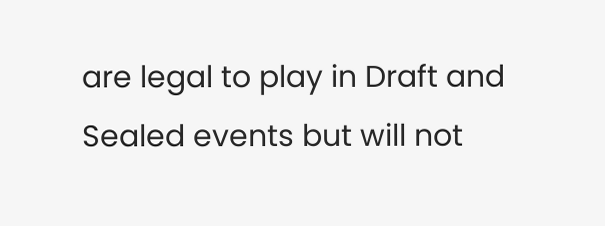are legal to play in Draft and Sealed events but will not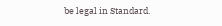be legal in Standard.